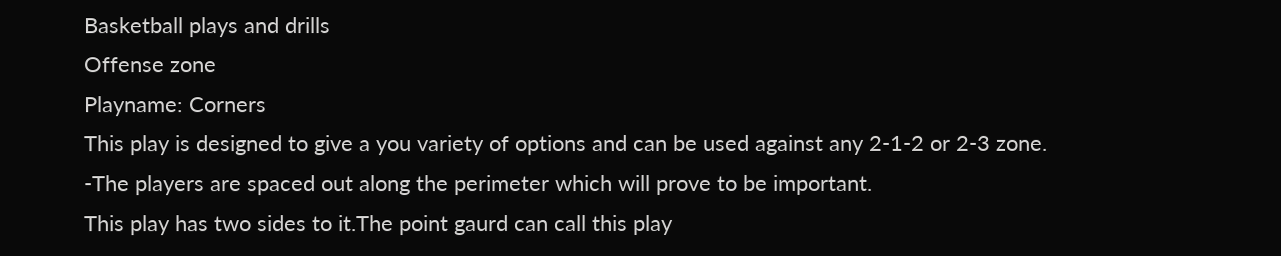Basketball plays and drills
Offense zone
Playname: Corners
This play is designed to give a you variety of options and can be used against any 2-1-2 or 2-3 zone.
-The players are spaced out along the perimeter which will prove to be important.
This play has two sides to it.The point gaurd can call this play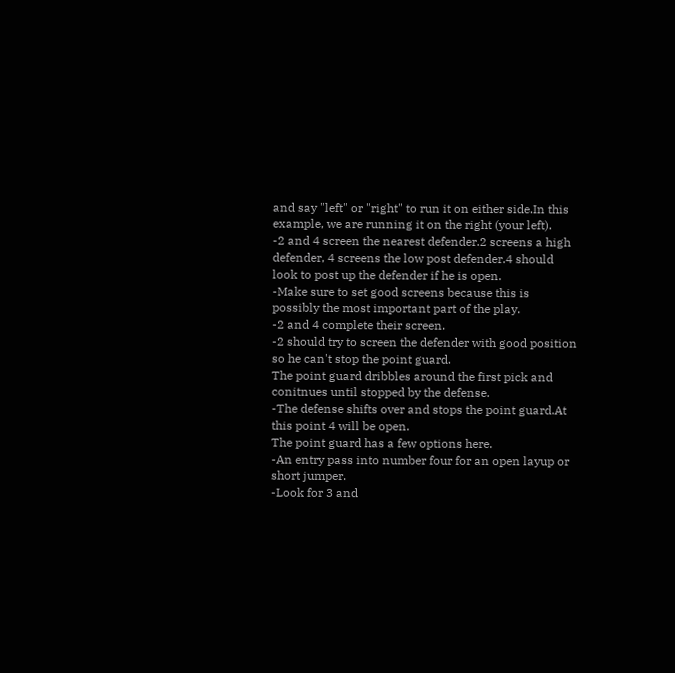and say "left" or "right" to run it on either side.In this example, we are running it on the right (your left).
-2 and 4 screen the nearest defender.2 screens a high defender, 4 screens the low post defender.4 should look to post up the defender if he is open.
-Make sure to set good screens because this is possibly the most important part of the play.
-2 and 4 complete their screen.
-2 should try to screen the defender with good position so he can't stop the point guard.
The point guard dribbles around the first pick and conitnues until stopped by the defense.
-The defense shifts over and stops the point guard.At this point 4 will be open.
The point guard has a few options here.
-An entry pass into number four for an open layup or short jumper.
-Look for 3 and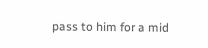pass to him for a mid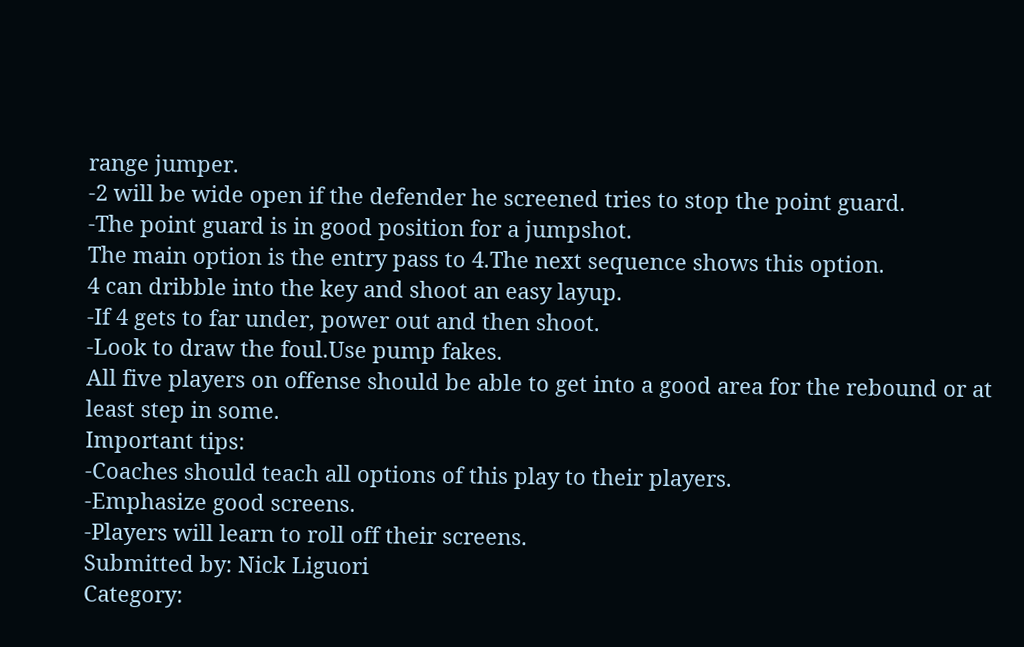range jumper.
-2 will be wide open if the defender he screened tries to stop the point guard.
-The point guard is in good position for a jumpshot.
The main option is the entry pass to 4.The next sequence shows this option.
4 can dribble into the key and shoot an easy layup.
-If 4 gets to far under, power out and then shoot.
-Look to draw the foul.Use pump fakes.
All five players on offense should be able to get into a good area for the rebound or at least step in some.
Important tips:
-Coaches should teach all options of this play to their players.
-Emphasize good screens.
-Players will learn to roll off their screens.
Submitted by: Nick Liguori
Category: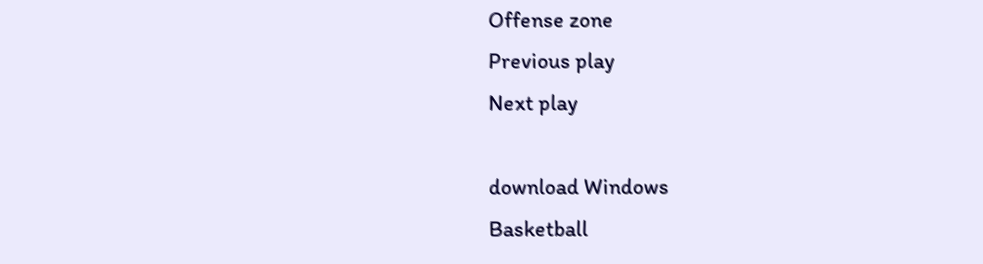Offense zone
Previous play
Next play

download Windows
Basketball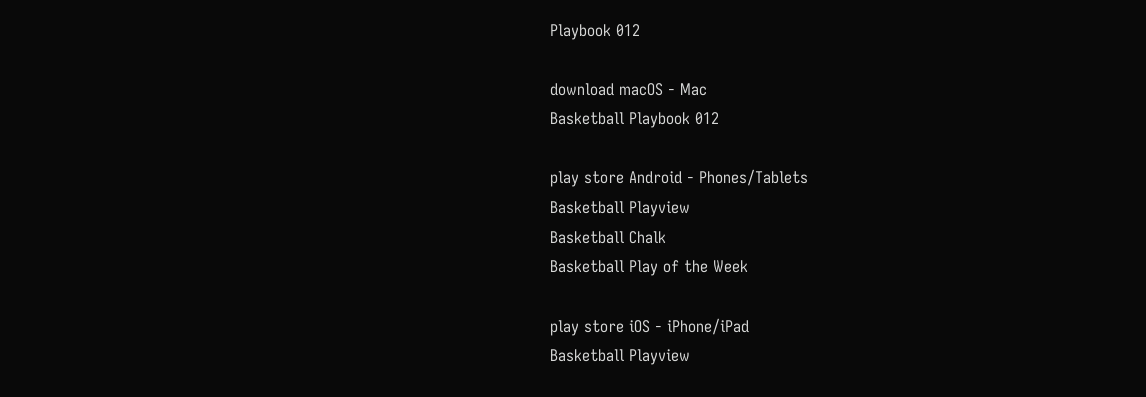Playbook 012

download macOS - Mac
Basketball Playbook 012

play store Android - Phones/Tablets
Basketball Playview
Basketball Chalk
Basketball Play of the Week

play store iOS - iPhone/iPad
Basketball Playview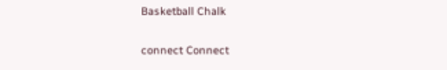Basketball Chalk

connect Connect